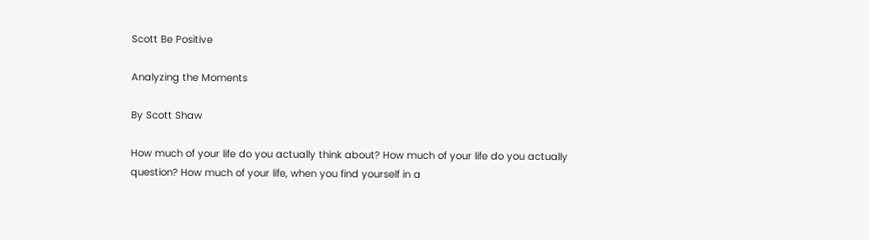Scott Be Positive

Analyzing the Moments

By Scott Shaw

How much of your life do you actually think about? How much of your life do you actually question? How much of your life, when you find yourself in a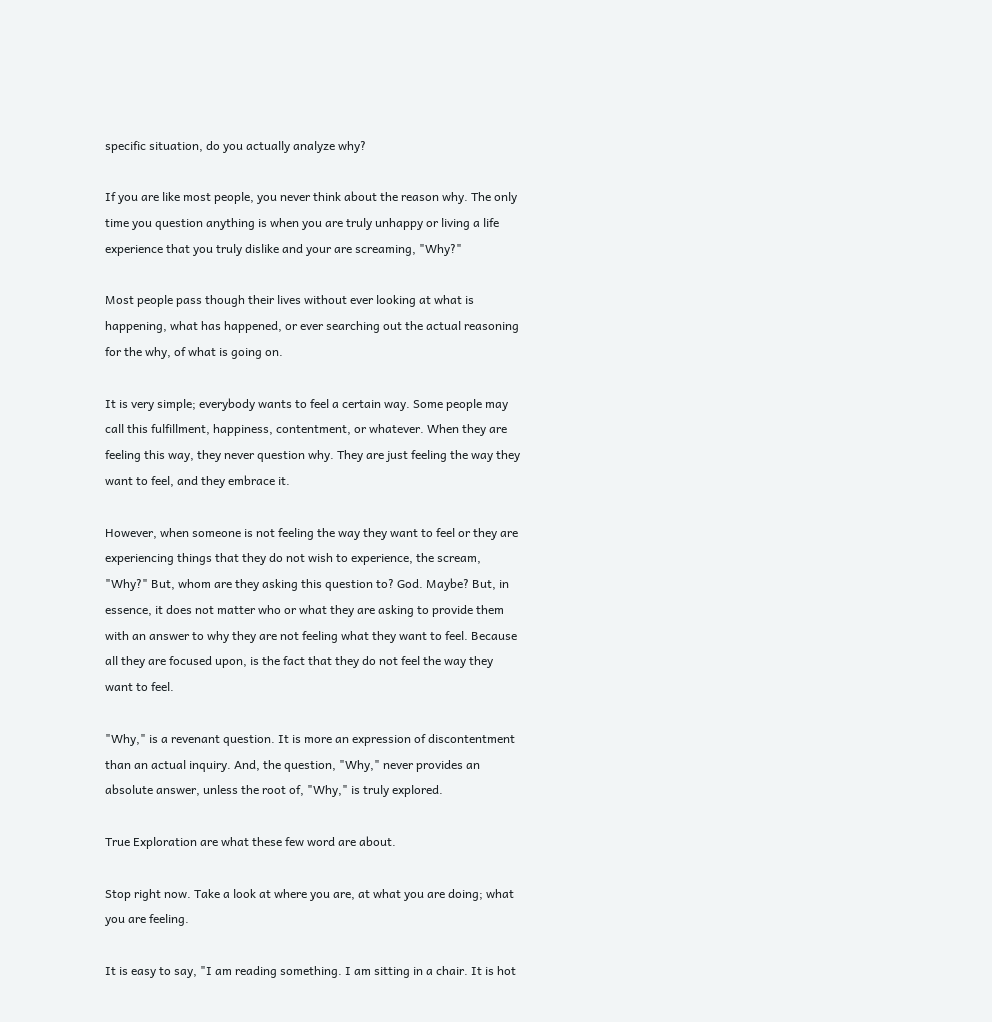specific situation, do you actually analyze why?

If you are like most people, you never think about the reason why. The only time you question anything is when you are truly unhappy or living a life experience that you truly dislike and your are screaming, "Why?"

Most people pass though their lives without ever looking at what is happening, what has happened, or ever searching out the actual reasoning for the why, of what is going on.

It is very simple; everybody wants to feel a certain way. Some people may call this fulfillment, happiness, contentment, or whatever. When they are feeling this way, they never question why. They are just feeling the way they want to feel, and they embrace it.

However, when someone is not feeling the way they want to feel or they are experiencing things that they do not wish to experience, the scream, "Why?" But, whom are they asking this question to? God. Maybe? But, in essence, it does not matter who or what they are asking to provide them with an answer to why they are not feeling what they want to feel. Because all they are focused upon, is the fact that they do not feel the way they want to feel.

"Why," is a revenant question. It is more an expression of discontentment than an actual inquiry. And, the question, "Why," never provides an absolute answer, unless the root of, "Why," is truly explored.

True Exploration are what these few word are about.

Stop right now. Take a look at where you are, at what you are doing; what you are feeling.

It is easy to say, "I am reading something. I am sitting in a chair. It is hot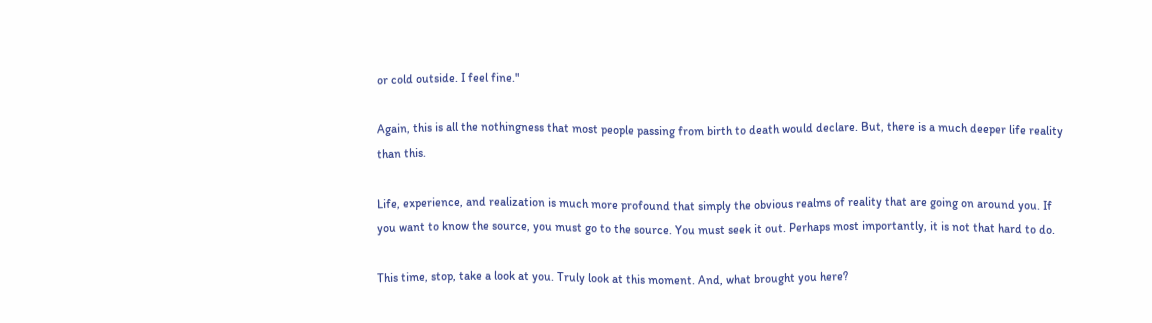or cold outside. I feel fine."

Again, this is all the nothingness that most people passing from birth to death would declare. But, there is a much deeper life reality than this.

Life, experience, and realization is much more profound that simply the obvious realms of reality that are going on around you. If you want to know the source, you must go to the source. You must seek it out. Perhaps most importantly, it is not that hard to do.

This time, stop, take a look at you. Truly look at this moment. And, what brought you here?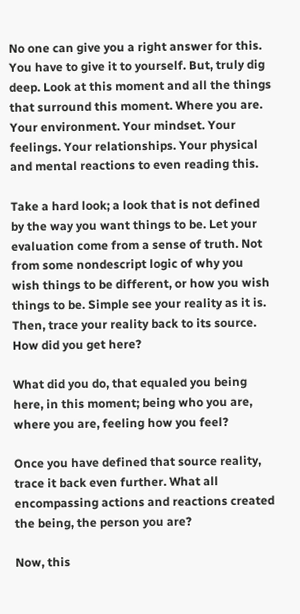No one can give you a right answer for this. You have to give it to yourself. But, truly dig deep. Look at this moment and all the things that surround this moment. Where you are. Your environment. Your mindset. Your feelings. Your relationships. Your physical and mental reactions to even reading this.

Take a hard look; a look that is not defined by the way you want things to be. Let your evaluation come from a sense of truth. Not from some nondescript logic of why you wish things to be different, or how you wish things to be. Simple see your reality as it is. Then, trace your reality back to its source. How did you get here?

What did you do, that equaled you being here, in this moment; being who you are, where you are, feeling how you feel?

Once you have defined that source reality, trace it back even further. What all encompassing actions and reactions created the being, the person you are?

Now, this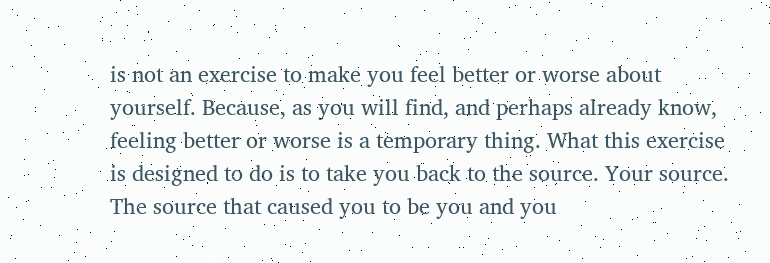is not an exercise to make you feel better or worse about yourself. Because, as you will find, and perhaps already know, feeling better or worse is a temporary thing. What this exercise is designed to do is to take you back to the source. Your source. The source that caused you to be you and you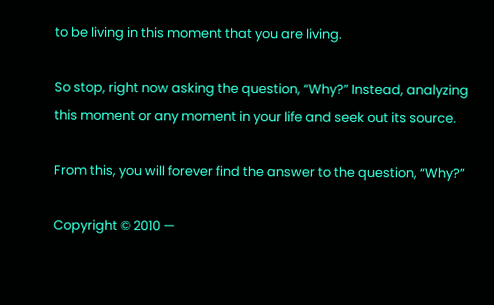to be living in this moment that you are living.

So stop, right now asking the question, “Why?” Instead, analyzing this moment or any moment in your life and seek out its source.

From this, you will forever find the answer to the question, “Why?”

Copyright © 2010 —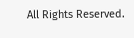All Rights Reserved.